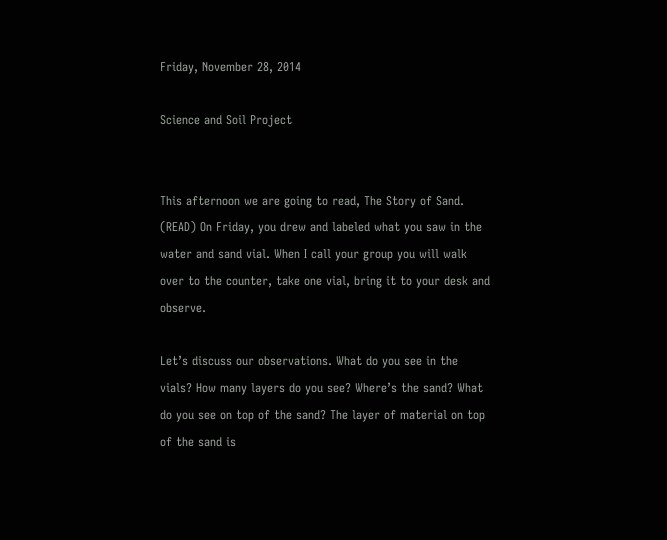Friday, November 28, 2014

Science and Soil Project


This afternoon we are going to read, The Story of Sand. (READ) On Friday, you drew and labeled what you saw in the water and sand vial. When I call your group you will walk over to the counter, take one vial, bring it to your desk and observe.

Let’s discuss our observations. What do you see in the vials? How many layers do you see? Where’s the sand? What do you see on top of the sand? The layer of material on top of the sand is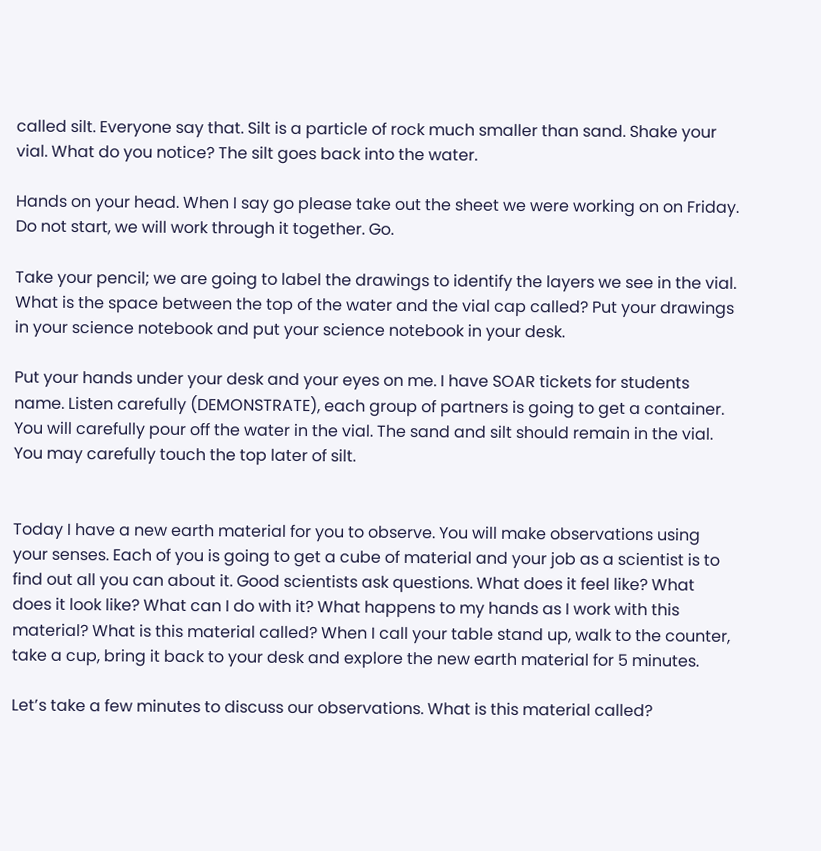called silt. Everyone say that. Silt is a particle of rock much smaller than sand. Shake your vial. What do you notice? The silt goes back into the water.

Hands on your head. When I say go please take out the sheet we were working on on Friday. Do not start, we will work through it together. Go.

Take your pencil; we are going to label the drawings to identify the layers we see in the vial. What is the space between the top of the water and the vial cap called? Put your drawings in your science notebook and put your science notebook in your desk.

Put your hands under your desk and your eyes on me. I have SOAR tickets for students name. Listen carefully (DEMONSTRATE), each group of partners is going to get a container. You will carefully pour off the water in the vial. The sand and silt should remain in the vial. You may carefully touch the top later of silt.


Today I have a new earth material for you to observe. You will make observations using your senses. Each of you is going to get a cube of material and your job as a scientist is to find out all you can about it. Good scientists ask questions. What does it feel like? What does it look like? What can I do with it? What happens to my hands as I work with this material? What is this material called? When I call your table stand up, walk to the counter, take a cup, bring it back to your desk and explore the new earth material for 5 minutes.

Let’s take a few minutes to discuss our observations. What is this material called?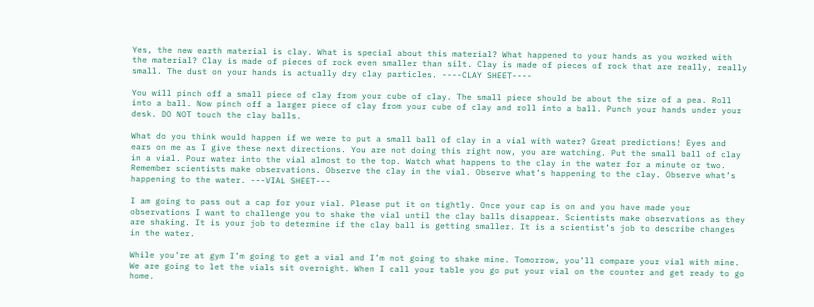Yes, the new earth material is clay. What is special about this material? What happened to your hands as you worked with the material? Clay is made of pieces of rock even smaller than silt. Clay is made of pieces of rock that are really, really small. The dust on your hands is actually dry clay particles. ----CLAY SHEET----

You will pinch off a small piece of clay from your cube of clay. The small piece should be about the size of a pea. Roll into a ball. Now pinch off a larger piece of clay from your cube of clay and roll into a ball. Punch your hands under your desk. DO NOT touch the clay balls.

What do you think would happen if we were to put a small ball of clay in a vial with water? Great predictions! Eyes and ears on me as I give these next directions. You are not doing this right now, you are watching. Put the small ball of clay in a vial. Pour water into the vial almost to the top. Watch what happens to the clay in the water for a minute or two. Remember scientists make observations. Observe the clay in the vial. Observe what’s happening to the clay. Observe what’s happening to the water. ---VIAL SHEET---

I am going to pass out a cap for your vial. Please put it on tightly. Once your cap is on and you have made your observations I want to challenge you to shake the vial until the clay balls disappear. Scientists make observations as they are shaking. It is your job to determine if the clay ball is getting smaller. It is a scientist’s job to describe changes in the water.

While you’re at gym I’m going to get a vial and I’m not going to shake mine. Tomorrow, you’ll compare your vial with mine. We are going to let the vials sit overnight. When I call your table you go put your vial on the counter and get ready to go home.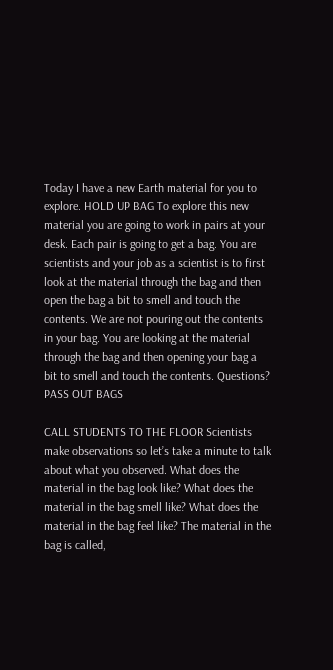Today I have a new Earth material for you to explore. HOLD UP BAG To explore this new material you are going to work in pairs at your desk. Each pair is going to get a bag. You are scientists and your job as a scientist is to first look at the material through the bag and then open the bag a bit to smell and touch the contents. We are not pouring out the contents in your bag. You are looking at the material through the bag and then opening your bag a bit to smell and touch the contents. Questions? PASS OUT BAGS

CALL STUDENTS TO THE FLOOR Scientists make observations so let’s take a minute to talk about what you observed. What does the material in the bag look like? What does the material in the bag smell like? What does the material in the bag feel like? The material in the bag is called,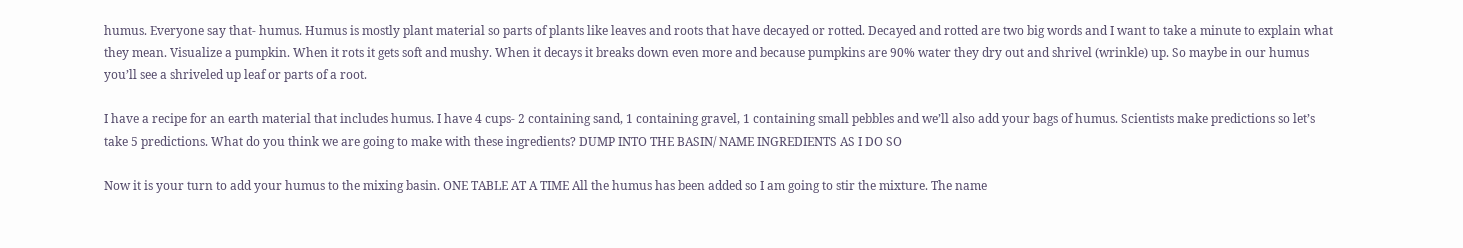humus. Everyone say that- humus. Humus is mostly plant material so parts of plants like leaves and roots that have decayed or rotted. Decayed and rotted are two big words and I want to take a minute to explain what they mean. Visualize a pumpkin. When it rots it gets soft and mushy. When it decays it breaks down even more and because pumpkins are 90% water they dry out and shrivel (wrinkle) up. So maybe in our humus you’ll see a shriveled up leaf or parts of a root.

I have a recipe for an earth material that includes humus. I have 4 cups- 2 containing sand, 1 containing gravel, 1 containing small pebbles and we’ll also add your bags of humus. Scientists make predictions so let’s take 5 predictions. What do you think we are going to make with these ingredients? DUMP INTO THE BASIN/ NAME INGREDIENTS AS I DO SO

Now it is your turn to add your humus to the mixing basin. ONE TABLE AT A TIME All the humus has been added so I am going to stir the mixture. The name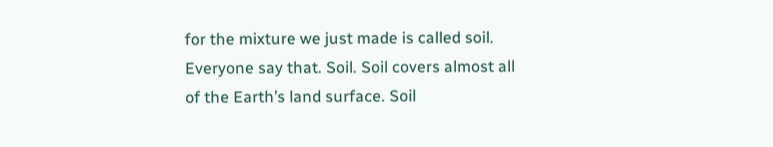for the mixture we just made is called soil. Everyone say that. Soil. Soil covers almost all of the Earth’s land surface. Soil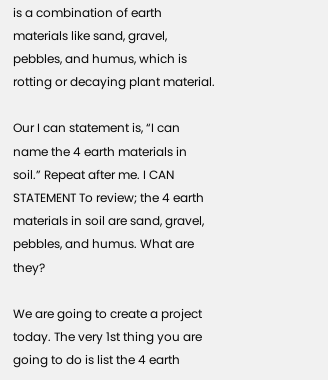is a combination of earth materials like sand, gravel, pebbles, and humus, which is rotting or decaying plant material.

Our I can statement is, “I can name the 4 earth materials in soil.” Repeat after me. I CAN STATEMENT To review; the 4 earth materials in soil are sand, gravel, pebbles, and humus. What are they?

We are going to create a project today. The very 1st thing you are going to do is list the 4 earth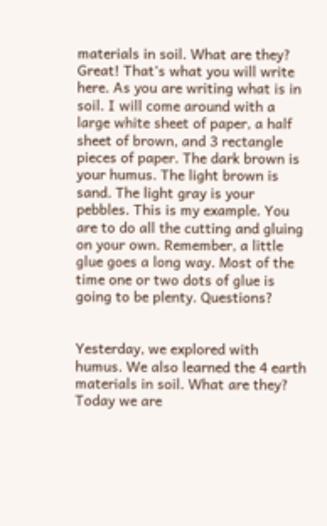materials in soil. What are they? Great! That’s what you will write here. As you are writing what is in soil. I will come around with a large white sheet of paper, a half sheet of brown, and 3 rectangle pieces of paper. The dark brown is your humus. The light brown is sand. The light gray is your pebbles. This is my example. You are to do all the cutting and gluing on your own. Remember, a little glue goes a long way. Most of the time one or two dots of glue is going to be plenty. Questions?


Yesterday, we explored with humus. We also learned the 4 earth materials in soil. What are they? Today we are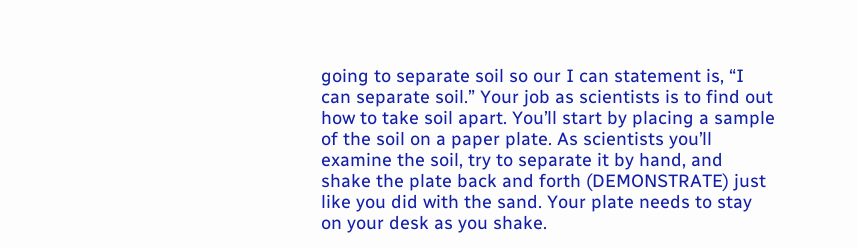going to separate soil so our I can statement is, “I can separate soil.” Your job as scientists is to find out how to take soil apart. You’ll start by placing a sample of the soil on a paper plate. As scientists you’ll examine the soil, try to separate it by hand, and shake the plate back and forth (DEMONSTRATE) just like you did with the sand. Your plate needs to stay on your desk as you shake.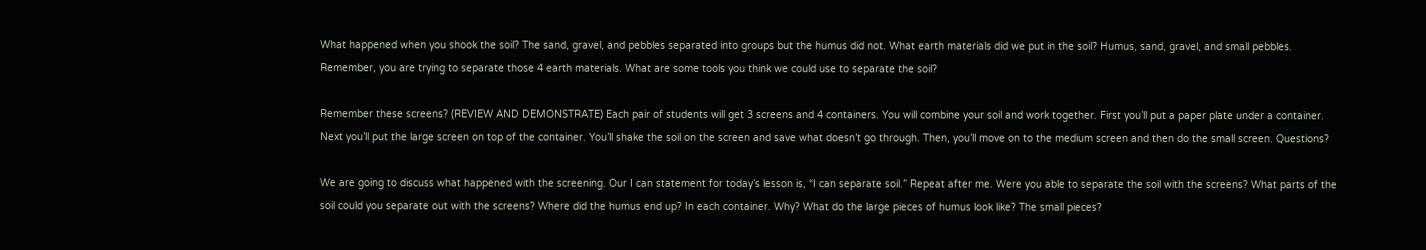What happened when you shook the soil? The sand, gravel, and pebbles separated into groups but the humus did not. What earth materials did we put in the soil? Humus, sand, gravel, and small pebbles. Remember, you are trying to separate those 4 earth materials. What are some tools you think we could use to separate the soil?

Remember these screens? (REVIEW AND DEMONSTRATE) Each pair of students will get 3 screens and 4 containers. You will combine your soil and work together. First you’ll put a paper plate under a container. Next you’ll put the large screen on top of the container. You’ll shake the soil on the screen and save what doesn’t go through. Then, you’ll move on to the medium screen and then do the small screen. Questions?

We are going to discuss what happened with the screening. Our I can statement for today’s lesson is, “I can separate soil.” Repeat after me. Were you able to separate the soil with the screens? What parts of the soil could you separate out with the screens? Where did the humus end up? In each container. Why? What do the large pieces of humus look like? The small pieces?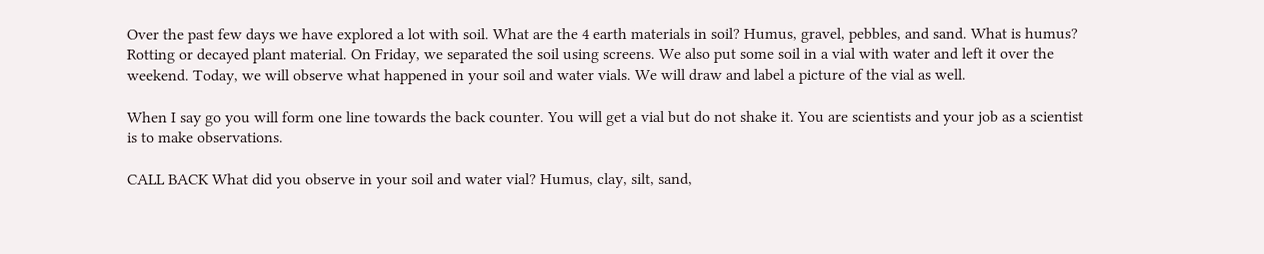Over the past few days we have explored a lot with soil. What are the 4 earth materials in soil? Humus, gravel, pebbles, and sand. What is humus? Rotting or decayed plant material. On Friday, we separated the soil using screens. We also put some soil in a vial with water and left it over the weekend. Today, we will observe what happened in your soil and water vials. We will draw and label a picture of the vial as well.

When I say go you will form one line towards the back counter. You will get a vial but do not shake it. You are scientists and your job as a scientist is to make observations.

CALL BACK What did you observe in your soil and water vial? Humus, clay, silt, sand,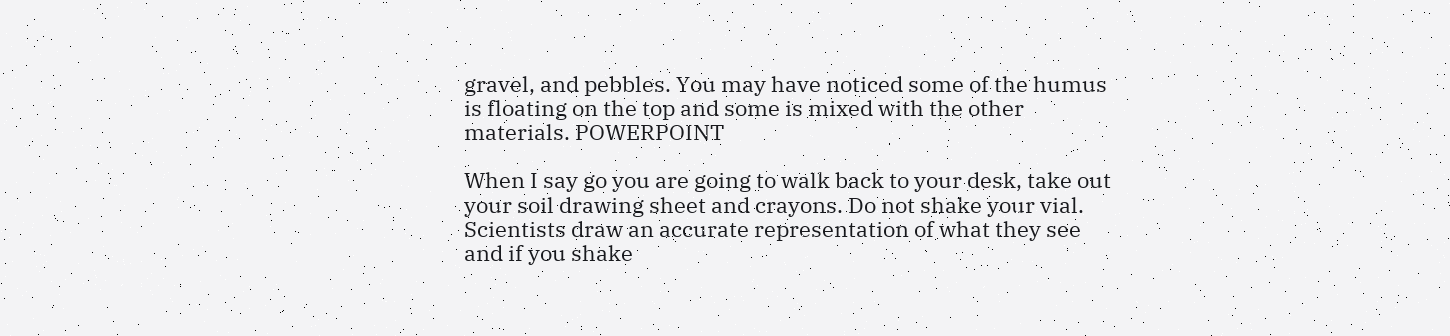gravel, and pebbles. You may have noticed some of the humus is floating on the top and some is mixed with the other materials. POWERPOINT

When I say go you are going to walk back to your desk, take out your soil drawing sheet and crayons. Do not shake your vial. Scientists draw an accurate representation of what they see and if you shake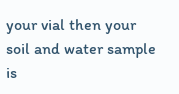your vial then your soil and water sample is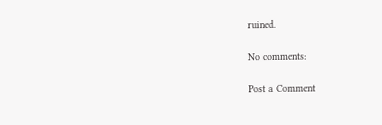ruined.

No comments:

Post a Comment